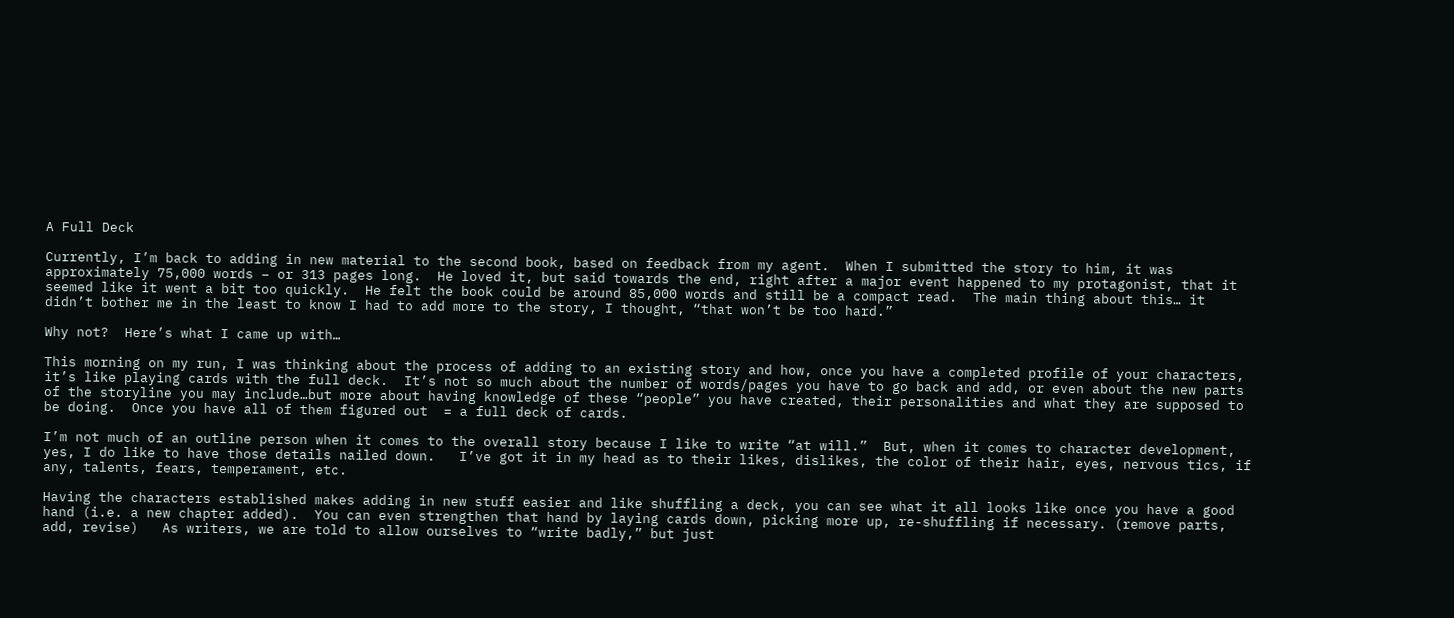A Full Deck

Currently, I’m back to adding in new material to the second book, based on feedback from my agent.  When I submitted the story to him, it was approximately 75,000 words – or 313 pages long.  He loved it, but said towards the end, right after a major event happened to my protagonist, that it seemed like it went a bit too quickly.  He felt the book could be around 85,000 words and still be a compact read.  The main thing about this… it didn’t bother me in the least to know I had to add more to the story, I thought, “that won’t be too hard.”

Why not?  Here’s what I came up with…

This morning on my run, I was thinking about the process of adding to an existing story and how, once you have a completed profile of your characters, it’s like playing cards with the full deck.  It’s not so much about the number of words/pages you have to go back and add, or even about the new parts of the storyline you may include…but more about having knowledge of these “people” you have created, their personalities and what they are supposed to be doing.  Once you have all of them figured out  = a full deck of cards.

I’m not much of an outline person when it comes to the overall story because I like to write “at will.”  But, when it comes to character development, yes, I do like to have those details nailed down.   I’ve got it in my head as to their likes, dislikes, the color of their hair, eyes, nervous tics, if any, talents, fears, temperament, etc.

Having the characters established makes adding in new stuff easier and like shuffling a deck, you can see what it all looks like once you have a good hand (i.e. a new chapter added).  You can even strengthen that hand by laying cards down, picking more up, re-shuffling if necessary. (remove parts, add, revise)   As writers, we are told to allow ourselves to “write badly,” but just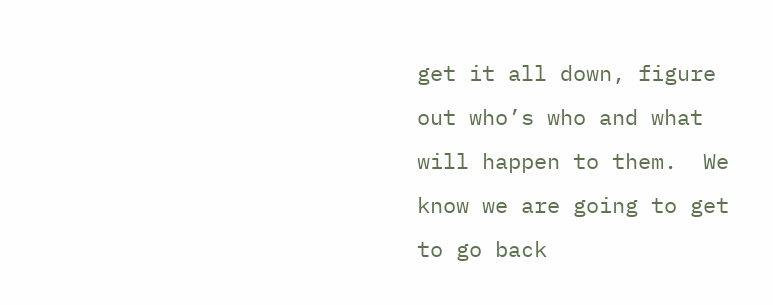get it all down, figure out who’s who and what will happen to them.  We know we are going to get to go back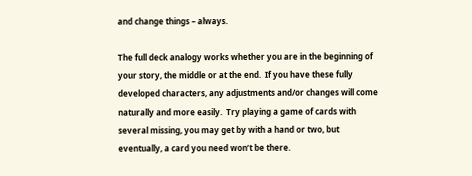and change things – always.

The full deck analogy works whether you are in the beginning of your story, the middle or at the end.  If you have these fully developed characters, any adjustments and/or changes will come naturally and more easily.  Try playing a game of cards with several missing, you may get by with a hand or two, but eventually, a card you need won’t be there.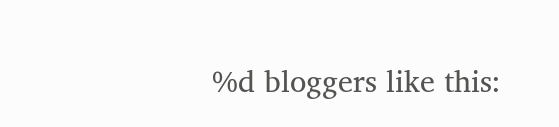%d bloggers like this: